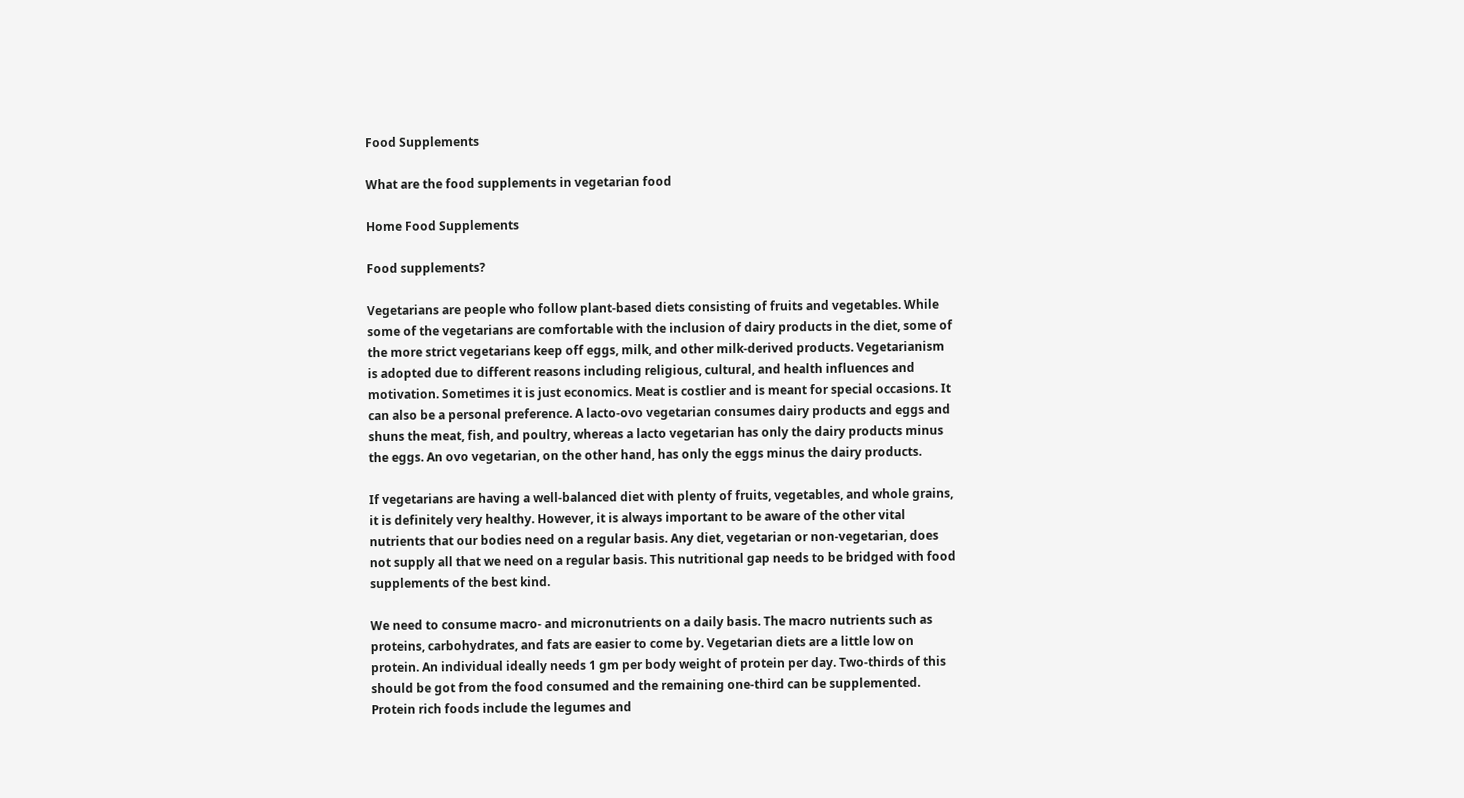Food Supplements

What are the food supplements in vegetarian food

Home Food Supplements

Food supplements?

Vegetarians are people who follow plant-based diets consisting of fruits and vegetables. While some of the vegetarians are comfortable with the inclusion of dairy products in the diet, some of the more strict vegetarians keep off eggs, milk, and other milk-derived products. Vegetarianism is adopted due to different reasons including religious, cultural, and health influences and motivation. Sometimes it is just economics. Meat is costlier and is meant for special occasions. It can also be a personal preference. A lacto-ovo vegetarian consumes dairy products and eggs and shuns the meat, fish, and poultry, whereas a lacto vegetarian has only the dairy products minus the eggs. An ovo vegetarian, on the other hand, has only the eggs minus the dairy products.

If vegetarians are having a well-balanced diet with plenty of fruits, vegetables, and whole grains, it is definitely very healthy. However, it is always important to be aware of the other vital nutrients that our bodies need on a regular basis. Any diet, vegetarian or non-vegetarian, does not supply all that we need on a regular basis. This nutritional gap needs to be bridged with food supplements of the best kind.

We need to consume macro- and micronutrients on a daily basis. The macro nutrients such as proteins, carbohydrates, and fats are easier to come by. Vegetarian diets are a little low on protein. An individual ideally needs 1 gm per body weight of protein per day. Two-thirds of this should be got from the food consumed and the remaining one-third can be supplemented. Protein rich foods include the legumes and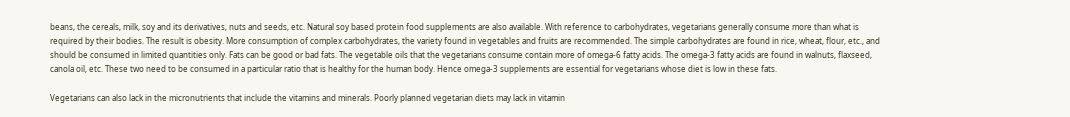beans, the cereals, milk, soy and its derivatives, nuts and seeds, etc. Natural soy based protein food supplements are also available. With reference to carbohydrates, vegetarians generally consume more than what is required by their bodies. The result is obesity. More consumption of complex carbohydrates, the variety found in vegetables and fruits are recommended. The simple carbohydrates are found in rice, wheat, flour, etc., and should be consumed in limited quantities only. Fats can be good or bad fats. The vegetable oils that the vegetarians consume contain more of omega-6 fatty acids. The omega-3 fatty acids are found in walnuts, flaxseed, canola oil, etc. These two need to be consumed in a particular ratio that is healthy for the human body. Hence omega-3 supplements are essential for vegetarians whose diet is low in these fats.

Vegetarians can also lack in the micronutrients that include the vitamins and minerals. Poorly planned vegetarian diets may lack in vitamin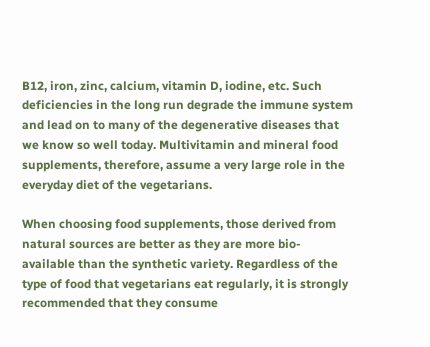B12, iron, zinc, calcium, vitamin D, iodine, etc. Such deficiencies in the long run degrade the immune system and lead on to many of the degenerative diseases that we know so well today. Multivitamin and mineral food supplements, therefore, assume a very large role in the everyday diet of the vegetarians.

When choosing food supplements, those derived from natural sources are better as they are more bio-available than the synthetic variety. Regardless of the type of food that vegetarians eat regularly, it is strongly recommended that they consume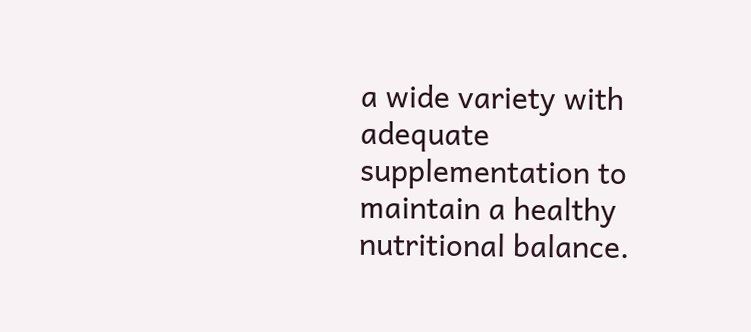a wide variety with adequate supplementation to maintain a healthy nutritional balance.